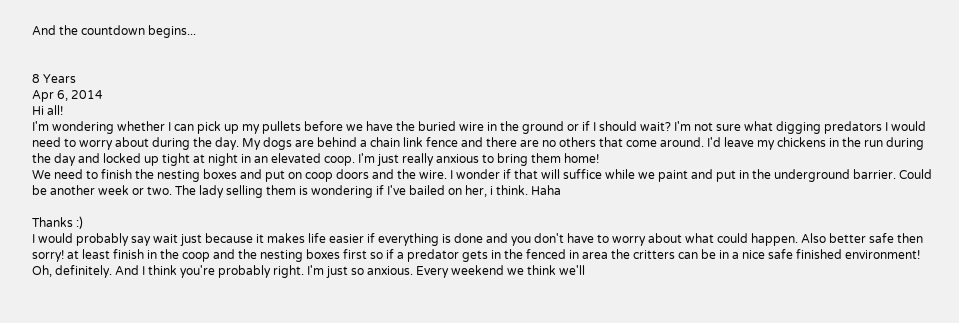And the countdown begins...


8 Years
Apr 6, 2014
Hi all!
I'm wondering whether I can pick up my pullets before we have the buried wire in the ground or if I should wait? I'm not sure what digging predators I would need to worry about during the day. My dogs are behind a chain link fence and there are no others that come around. I'd leave my chickens in the run during the day and locked up tight at night in an elevated coop. I'm just really anxious to bring them home!
We need to finish the nesting boxes and put on coop doors and the wire. I wonder if that will suffice while we paint and put in the underground barrier. Could be another week or two. The lady selling them is wondering if I've bailed on her, i think. Haha

Thanks :)
I would probably say wait just because it makes life easier if everything is done and you don't have to worry about what could happen. Also better safe then sorry! at least finish in the coop and the nesting boxes first so if a predator gets in the fenced in area the critters can be in a nice safe finished environment!
Oh, definitely. And I think you're probably right. I'm just so anxious. Every weekend we think we'll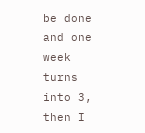be done and one week turns into 3, then I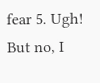fear 5. Ugh!
But no, I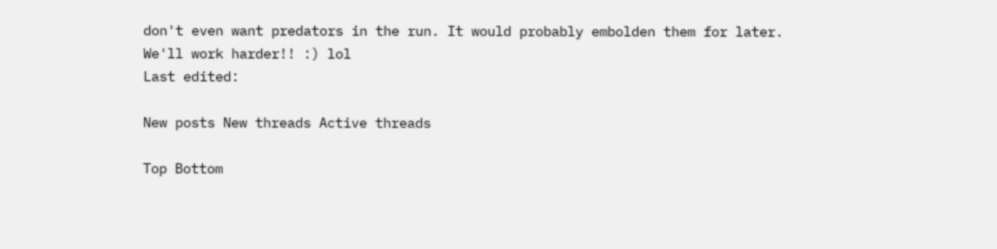don't even want predators in the run. It would probably embolden them for later. We'll work harder!! :) lol
Last edited:

New posts New threads Active threads

Top Bottom